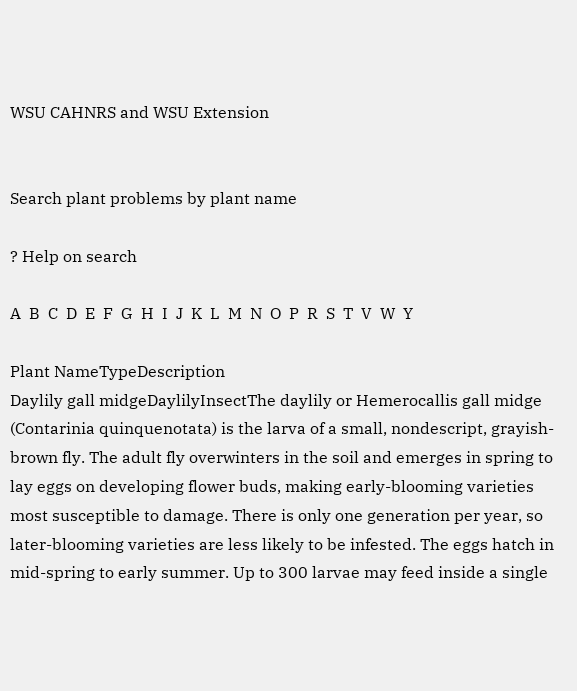WSU CAHNRS and WSU Extension


Search plant problems by plant name

? Help on search

A  B  C  D  E  F  G  H  I  J  K  L  M  N  O  P  R  S  T  V  W  Y

Plant NameTypeDescription
Daylily gall midgeDaylilyInsectThe daylily or Hemerocallis gall midge (Contarinia quinquenotata) is the larva of a small, nondescript, grayish-brown fly. The adult fly overwinters in the soil and emerges in spring to lay eggs on developing flower buds, making early-blooming varieties most susceptible to damage. There is only one generation per year, so later-blooming varieties are less likely to be infested. The eggs hatch in mid-spring to early summer. Up to 300 larvae may feed inside a single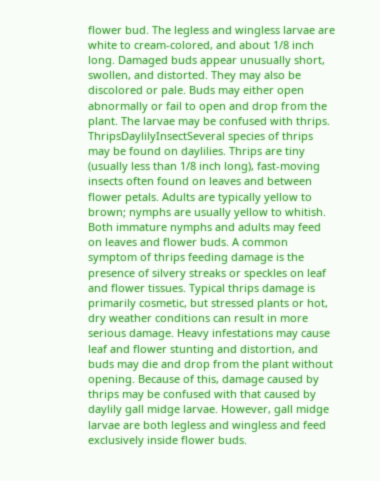flower bud. The legless and wingless larvae are white to cream-colored, and about 1/8 inch long. Damaged buds appear unusually short, swollen, and distorted. They may also be discolored or pale. Buds may either open abnormally or fail to open and drop from the plant. The larvae may be confused with thrips.
ThripsDaylilyInsectSeveral species of thrips may be found on daylilies. Thrips are tiny (usually less than 1/8 inch long), fast-moving insects often found on leaves and between flower petals. Adults are typically yellow to brown; nymphs are usually yellow to whitish. Both immature nymphs and adults may feed on leaves and flower buds. A common symptom of thrips feeding damage is the presence of silvery streaks or speckles on leaf and flower tissues. Typical thrips damage is primarily cosmetic, but stressed plants or hot, dry weather conditions can result in more serious damage. Heavy infestations may cause leaf and flower stunting and distortion, and buds may die and drop from the plant without opening. Because of this, damage caused by thrips may be confused with that caused by daylily gall midge larvae. However, gall midge larvae are both legless and wingless and feed exclusively inside flower buds.